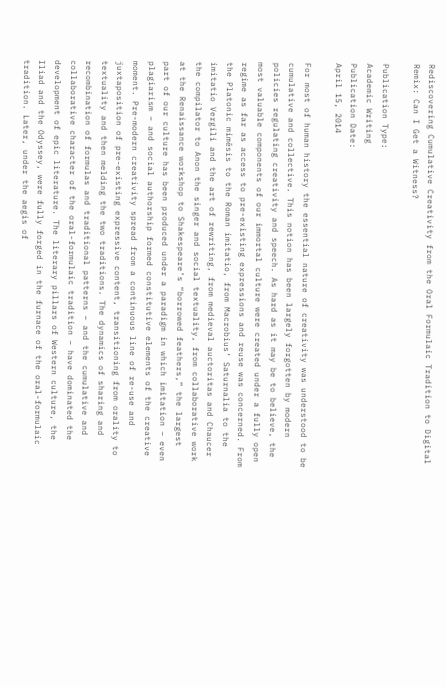Rediscovering Cumulative Creativity from the Oral Formulaic Tradition to Digital Remix: Can I Get a Witness?

Publication Type:
Academic Writing
Publication Date:
April 15, 2014

For most of human history the essential nature of creativity was understood to be cumulative and collective. This notion has been largely forgotten by modern policies regulating creativity and speech. As hard as it may be to believe, the most valuable components of our immortal culture were created under a fully open regime as far as access to pre-existing expressions and reuse was concerned. From the Platonic mimēsis to the Roman imitatio, from Macrobius’ Saturnalia to the imitatio Vergili and the art of rewriting, from medieval auctoritas and Chaucer the compilator to Anon the singer and social textuality, from collaborative work at the Renaissance workshop to Shakespeare’s “borrowed feathers,” the largest part of our culture has been produced under a paradigm in which imitation – even plagiarism – and social authorship formed constitutive elements of the creative moment. Pre-modern creativity spread from a continuous line of re-use and juxtaposition of pre-existing expressive content, transitioning from orality to textuality and then melding the two traditions. The dynamics of sharing and recombination of formulas and traditional patterns – and the cumulative and collaborative character of the oral-formulaic tradition – have dominated the development of epic literature. The literary pillars of Western culture, the Iliad and the Odyssey, were fully forged in the furnace of the oral-formulaic tradition. Later, under the aegis of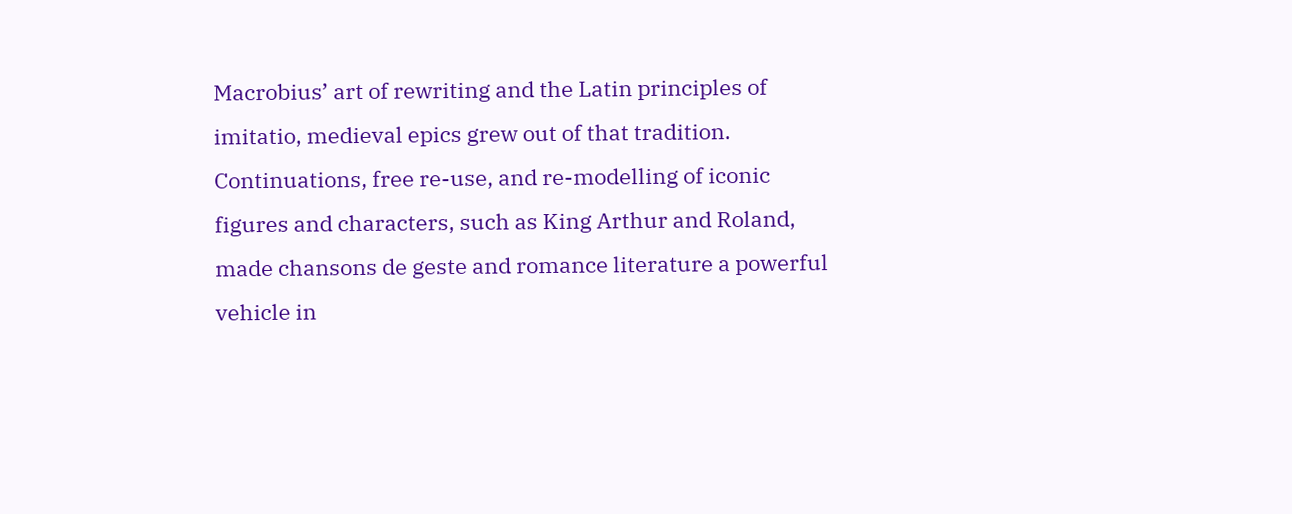Macrobius’ art of rewriting and the Latin principles of imitatio, medieval epics grew out of that tradition. Continuations, free re-use, and re-modelling of iconic figures and characters, such as King Arthur and Roland, made chansons de geste and romance literature a powerful vehicle in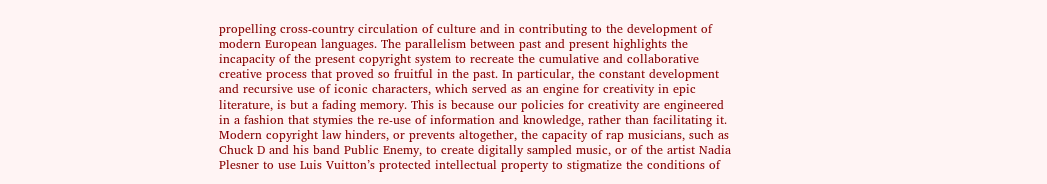propelling cross-country circulation of culture and in contributing to the development of modern European languages. The parallelism between past and present highlights the incapacity of the present copyright system to recreate the cumulative and collaborative creative process that proved so fruitful in the past. In particular, the constant development and recursive use of iconic characters, which served as an engine for creativity in epic literature, is but a fading memory. This is because our policies for creativity are engineered in a fashion that stymies the re-use of information and knowledge, rather than facilitating it. Modern copyright law hinders, or prevents altogether, the capacity of rap musicians, such as Chuck D and his band Public Enemy, to create digitally sampled music, or of the artist Nadia Plesner to use Luis Vuitton’s protected intellectual property to stigmatize the conditions of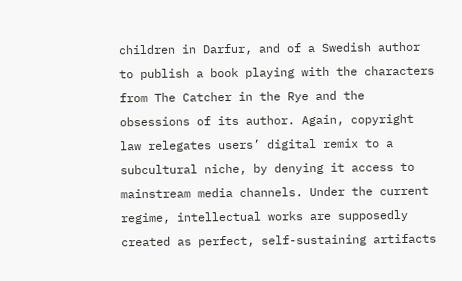children in Darfur, and of a Swedish author to publish a book playing with the characters from The Catcher in the Rye and the obsessions of its author. Again, copyright law relegates users’ digital remix to a subcultural niche, by denying it access to mainstream media channels. Under the current regime, intellectual works are supposedly created as perfect, self-sustaining artifacts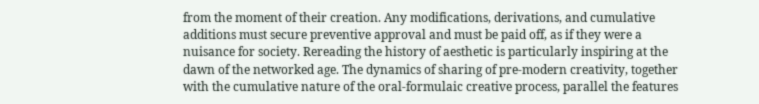from the moment of their creation. Any modifications, derivations, and cumulative additions must secure preventive approval and must be paid off, as if they were a nuisance for society. Rereading the history of aesthetic is particularly inspiring at the dawn of the networked age. The dynamics of sharing of pre-modern creativity, together with the cumulative nature of the oral-formulaic creative process, parallel the features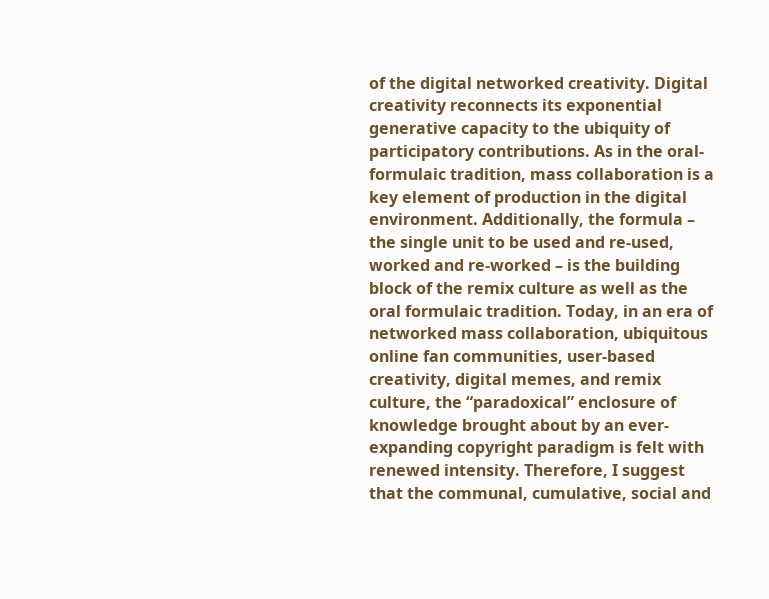of the digital networked creativity. Digital creativity reconnects its exponential generative capacity to the ubiquity of participatory contributions. As in the oral-formulaic tradition, mass collaboration is a key element of production in the digital environment. Additionally, the formula – the single unit to be used and re-used, worked and re-worked – is the building block of the remix culture as well as the oral formulaic tradition. Today, in an era of networked mass collaboration, ubiquitous online fan communities, user-based creativity, digital memes, and remix culture, the “paradoxical” enclosure of knowledge brought about by an ever-expanding copyright paradigm is felt with renewed intensity. Therefore, I suggest that the communal, cumulative, social and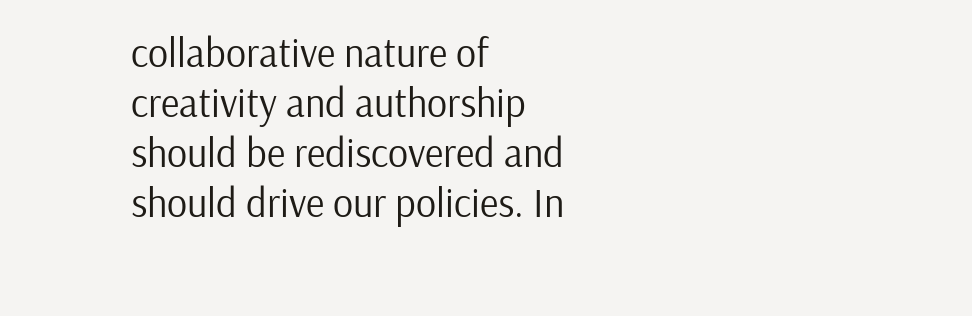collaborative nature of creativity and authorship should be rediscovered and should drive our policies. In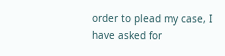order to plead my case, I have asked for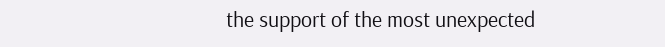the support of the most unexpected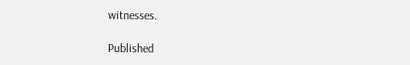witnesses.

Published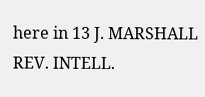here in 13 J. MARSHALL REV. INTELL.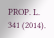PROP. L. 341 (2014).